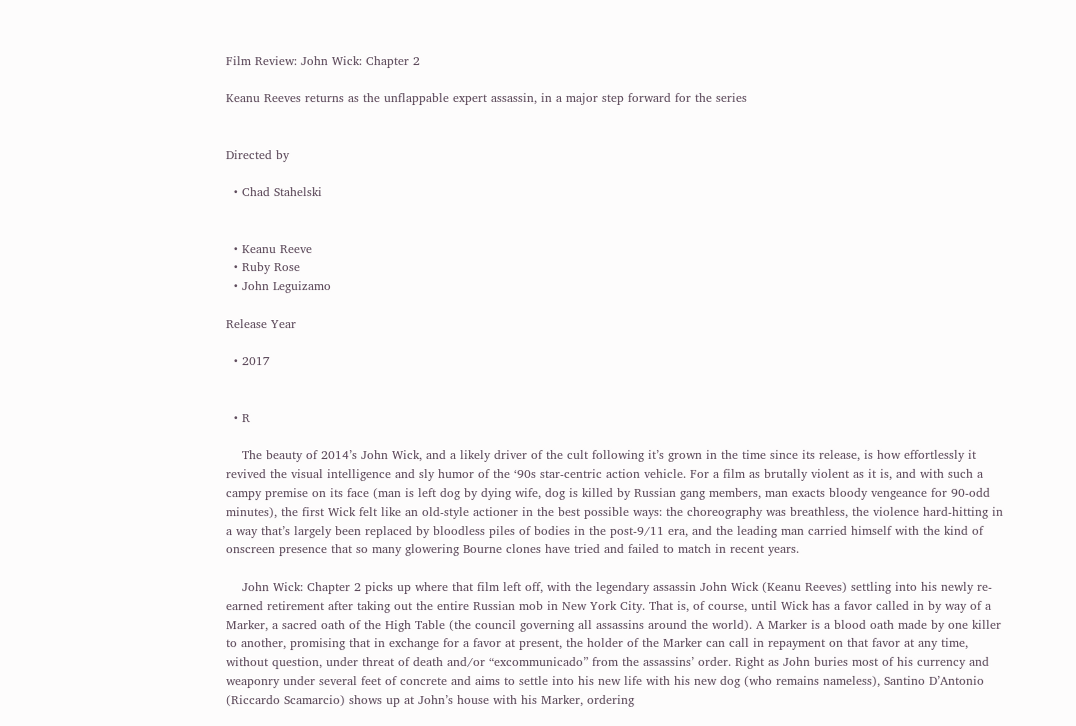Film Review: John Wick: Chapter 2

Keanu Reeves returns as the unflappable expert assassin, in a major step forward for the series


Directed by

  • Chad Stahelski


  • Keanu Reeve
  • Ruby Rose
  • John Leguizamo

Release Year

  • 2017


  • R

    The beauty of 2014’s John Wick, and a likely driver of the cult following it’s grown in the time since its release, is how effortlessly it revived the visual intelligence and sly humor of the ‘90s star-centric action vehicle. For a film as brutally violent as it is, and with such a campy premise on its face (man is left dog by dying wife, dog is killed by Russian gang members, man exacts bloody vengeance for 90-odd minutes), the first Wick felt like an old-style actioner in the best possible ways: the choreography was breathless, the violence hard-hitting in a way that’s largely been replaced by bloodless piles of bodies in the post-9/11 era, and the leading man carried himself with the kind of onscreen presence that so many glowering Bourne clones have tried and failed to match in recent years.

    John Wick: Chapter 2 picks up where that film left off, with the legendary assassin John Wick (Keanu Reeves) settling into his newly re-earned retirement after taking out the entire Russian mob in New York City. That is, of course, until Wick has a favor called in by way of a Marker, a sacred oath of the High Table (the council governing all assassins around the world). A Marker is a blood oath made by one killer to another, promising that in exchange for a favor at present, the holder of the Marker can call in repayment on that favor at any time, without question, under threat of death and/or “excommunicado” from the assassins’ order. Right as John buries most of his currency and weaponry under several feet of concrete and aims to settle into his new life with his new dog (who remains nameless), Santino D’Antonio (Riccardo Scamarcio) shows up at John’s house with his Marker, ordering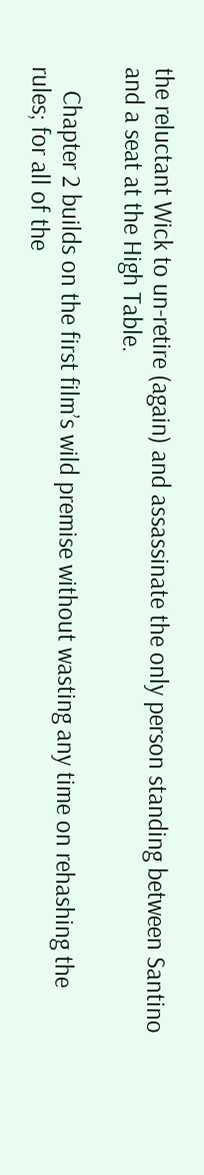the reluctant Wick to un-retire (again) and assassinate the only person standing between Santino and a seat at the High Table.

    Chapter 2 builds on the first film’s wild premise without wasting any time on rehashing the rules; for all of the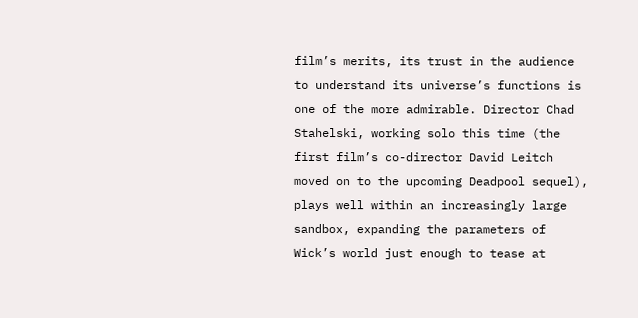film’s merits, its trust in the audience to understand its universe’s functions is one of the more admirable. Director Chad Stahelski, working solo this time (the first film’s co-director David Leitch moved on to the upcoming Deadpool sequel), plays well within an increasingly large sandbox, expanding the parameters of Wick’s world just enough to tease at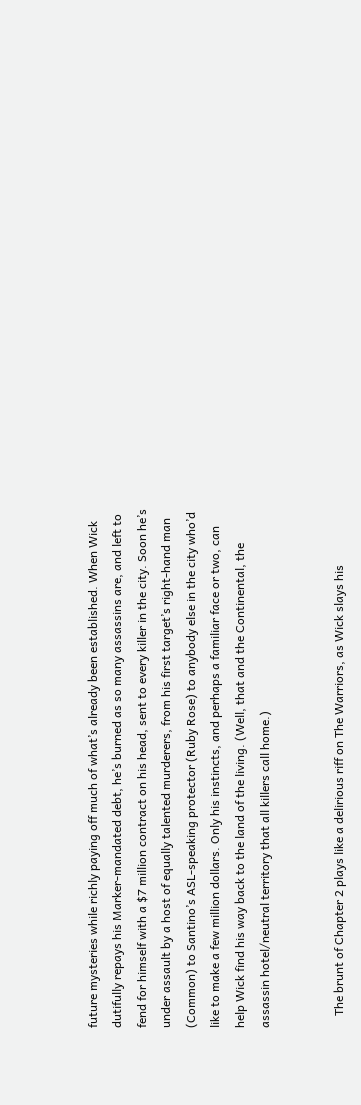future mysteries while richly paying off much of what’s already been established. When Wick dutifully repays his Marker-mandated debt, he’s burned as so many assassins are, and left to fend for himself with a $7 million contract on his head, sent to every killer in the city. Soon he’s under assault by a host of equally talented murderers, from his first target’s right-hand man (Common) to Santino’s ASL-speaking protector (Ruby Rose) to anybody else in the city who’d like to make a few million dollars. Only his instincts, and perhaps a familiar face or two, can help Wick find his way back to the land of the living. (Well, that and the Continental, the assassin hotel/neutral territory that all killers call home.)


    The brunt of Chapter 2 plays like a delirious riff on The Warriors, as Wick slays his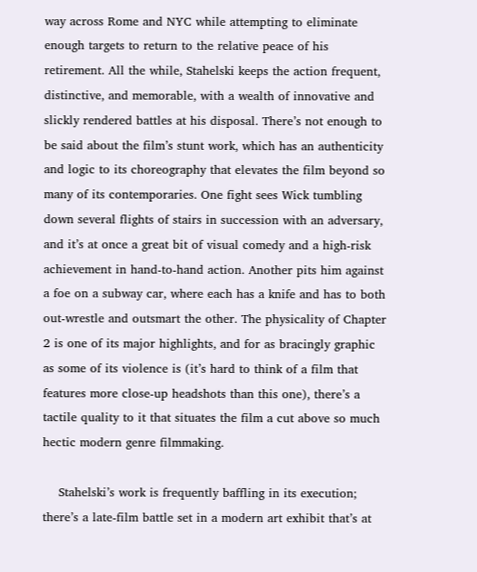way across Rome and NYC while attempting to eliminate enough targets to return to the relative peace of his retirement. All the while, Stahelski keeps the action frequent, distinctive, and memorable, with a wealth of innovative and slickly rendered battles at his disposal. There’s not enough to be said about the film’s stunt work, which has an authenticity and logic to its choreography that elevates the film beyond so many of its contemporaries. One fight sees Wick tumbling down several flights of stairs in succession with an adversary, and it’s at once a great bit of visual comedy and a high-risk achievement in hand-to-hand action. Another pits him against a foe on a subway car, where each has a knife and has to both out-wrestle and outsmart the other. The physicality of Chapter 2 is one of its major highlights, and for as bracingly graphic as some of its violence is (it’s hard to think of a film that features more close-up headshots than this one), there’s a tactile quality to it that situates the film a cut above so much hectic modern genre filmmaking.

    Stahelski’s work is frequently baffling in its execution; there’s a late-film battle set in a modern art exhibit that’s at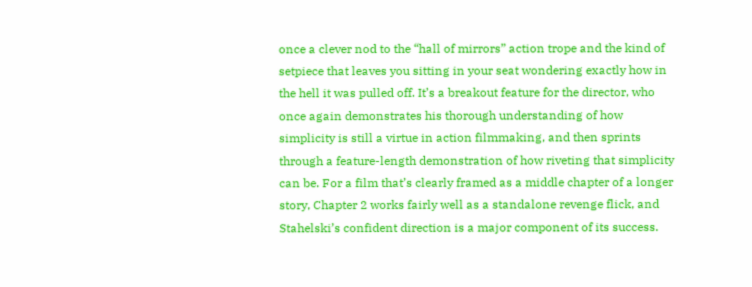once a clever nod to the “hall of mirrors” action trope and the kind of setpiece that leaves you sitting in your seat wondering exactly how in the hell it was pulled off. It’s a breakout feature for the director, who once again demonstrates his thorough understanding of how simplicity is still a virtue in action filmmaking, and then sprints through a feature-length demonstration of how riveting that simplicity can be. For a film that’s clearly framed as a middle chapter of a longer story, Chapter 2 works fairly well as a standalone revenge flick, and Stahelski’s confident direction is a major component of its success.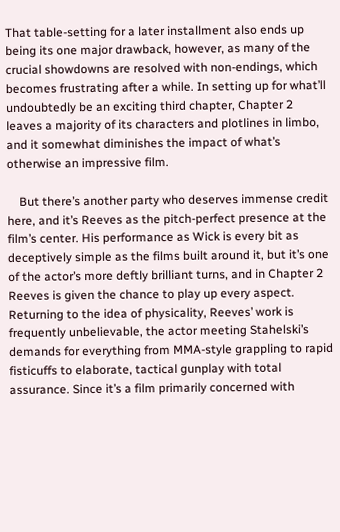That table-setting for a later installment also ends up being its one major drawback, however, as many of the crucial showdowns are resolved with non-endings, which becomes frustrating after a while. In setting up for what’ll undoubtedly be an exciting third chapter, Chapter 2 leaves a majority of its characters and plotlines in limbo, and it somewhat diminishes the impact of what’s otherwise an impressive film.

    But there’s another party who deserves immense credit here, and it’s Reeves as the pitch-perfect presence at the film’s center. His performance as Wick is every bit as deceptively simple as the films built around it, but it’s one of the actor’s more deftly brilliant turns, and in Chapter 2 Reeves is given the chance to play up every aspect. Returning to the idea of physicality, Reeves’ work is frequently unbelievable, the actor meeting Stahelski’s demands for everything from MMA-style grappling to rapid fisticuffs to elaborate, tactical gunplay with total assurance. Since it’s a film primarily concerned with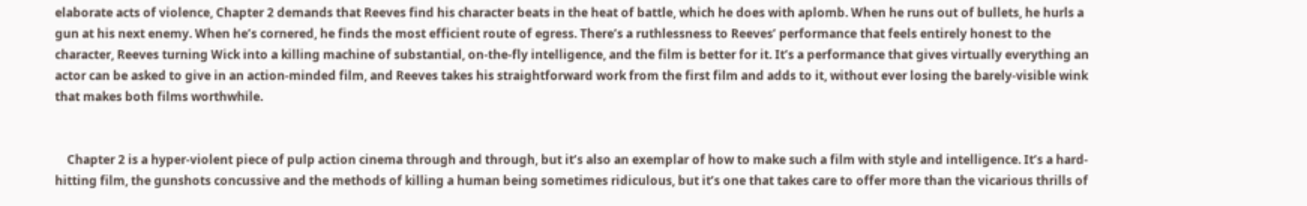elaborate acts of violence, Chapter 2 demands that Reeves find his character beats in the heat of battle, which he does with aplomb. When he runs out of bullets, he hurls a gun at his next enemy. When he’s cornered, he finds the most efficient route of egress. There’s a ruthlessness to Reeves’ performance that feels entirely honest to the character, Reeves turning Wick into a killing machine of substantial, on-the-fly intelligence, and the film is better for it. It’s a performance that gives virtually everything an actor can be asked to give in an action-minded film, and Reeves takes his straightforward work from the first film and adds to it, without ever losing the barely-visible wink that makes both films worthwhile.


    Chapter 2 is a hyper-violent piece of pulp action cinema through and through, but it’s also an exemplar of how to make such a film with style and intelligence. It’s a hard-hitting film, the gunshots concussive and the methods of killing a human being sometimes ridiculous, but it’s one that takes care to offer more than the vicarious thrills of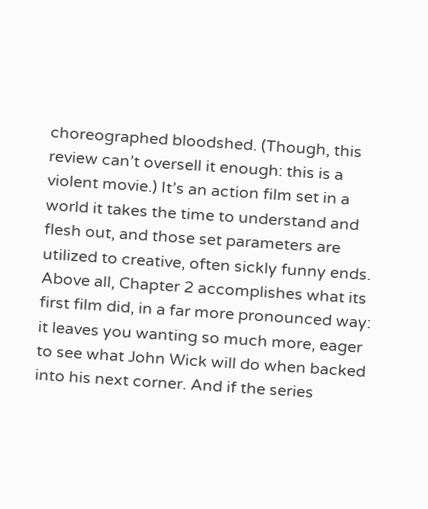choreographed bloodshed. (Though, this review can’t oversell it enough: this is a violent movie.) It’s an action film set in a world it takes the time to understand and flesh out, and those set parameters are utilized to creative, often sickly funny ends. Above all, Chapter 2 accomplishes what its first film did, in a far more pronounced way: it leaves you wanting so much more, eager to see what John Wick will do when backed into his next corner. And if the series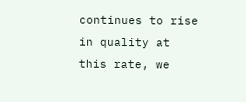continues to rise in quality at this rate, we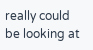really could be looking at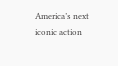America’s next iconic action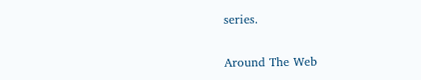series.


Around The Web